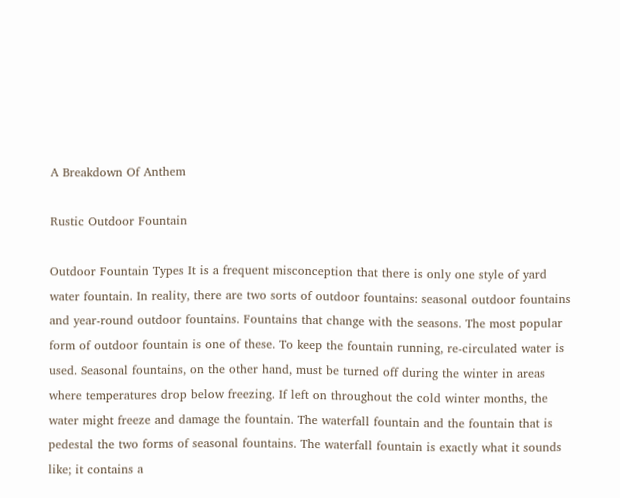A Breakdown Of Anthem

Rustic Outdoor Fountain

Outdoor Fountain Types It is a frequent misconception that there is only one style of yard water fountain. In reality, there are two sorts of outdoor fountains: seasonal outdoor fountains and year-round outdoor fountains. Fountains that change with the seasons. The most popular form of outdoor fountain is one of these. To keep the fountain running, re-circulated water is used. Seasonal fountains, on the other hand, must be turned off during the winter in areas where temperatures drop below freezing. If left on throughout the cold winter months, the water might freeze and damage the fountain. The waterfall fountain and the fountain that is pedestal the two forms of seasonal fountains. The waterfall fountain is exactly what it sounds like; it contains a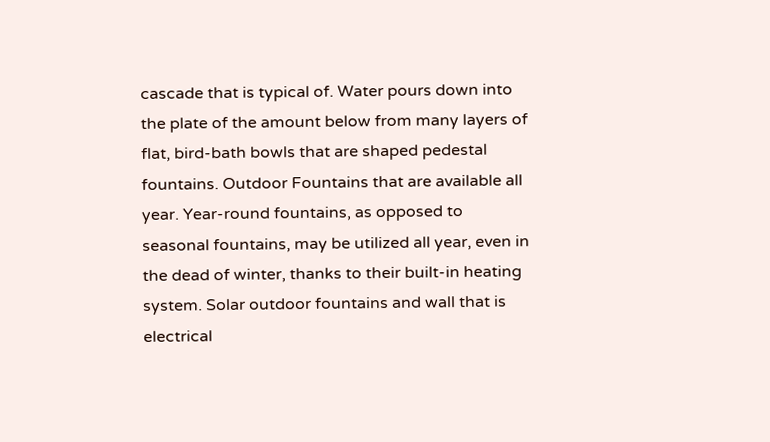cascade that is typical of. Water pours down into the plate of the amount below from many layers of flat, bird-bath bowls that are shaped pedestal fountains. Outdoor Fountains that are available all year. Year-round fountains, as opposed to seasonal fountains, may be utilized all year, even in the dead of winter, thanks to their built-in heating system. Solar outdoor fountains and wall that is electrical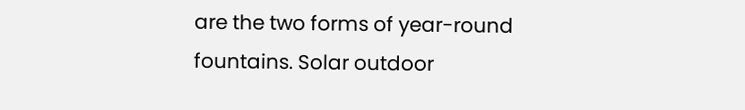are the two forms of year-round fountains. Solar outdoor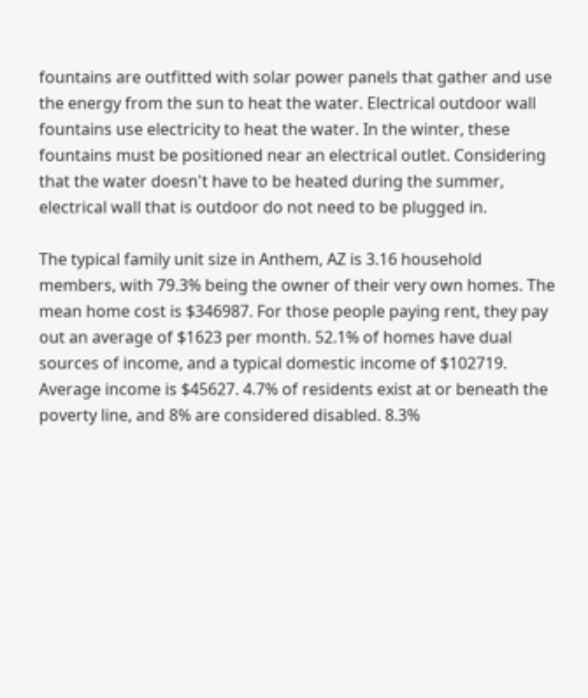fountains are outfitted with solar power panels that gather and use the energy from the sun to heat the water. Electrical outdoor wall fountains use electricity to heat the water. In the winter, these fountains must be positioned near an electrical outlet. Considering that the water doesn't have to be heated during the summer, electrical wall that is outdoor do not need to be plugged in.

The typical family unit size in Anthem, AZ is 3.16 household members, with 79.3% being the owner of their very own homes. The mean home cost is $346987. For those people paying rent, they pay out an average of $1623 per month. 52.1% of homes have dual sources of income, and a typical domestic income of $102719. Average income is $45627. 4.7% of residents exist at or beneath the poverty line, and 8% are considered disabled. 8.3%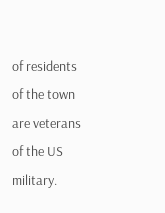of residents of the town are veterans of the US military.